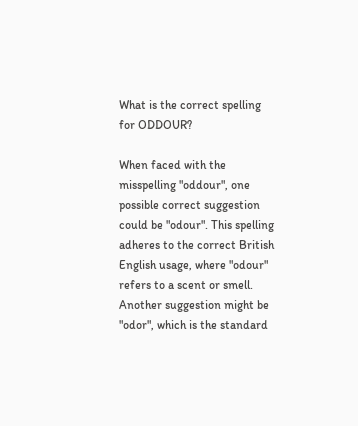What is the correct spelling for ODDOUR?

When faced with the misspelling "oddour", one possible correct suggestion could be "odour". This spelling adheres to the correct British English usage, where "odour" refers to a scent or smell. Another suggestion might be "odor", which is the standard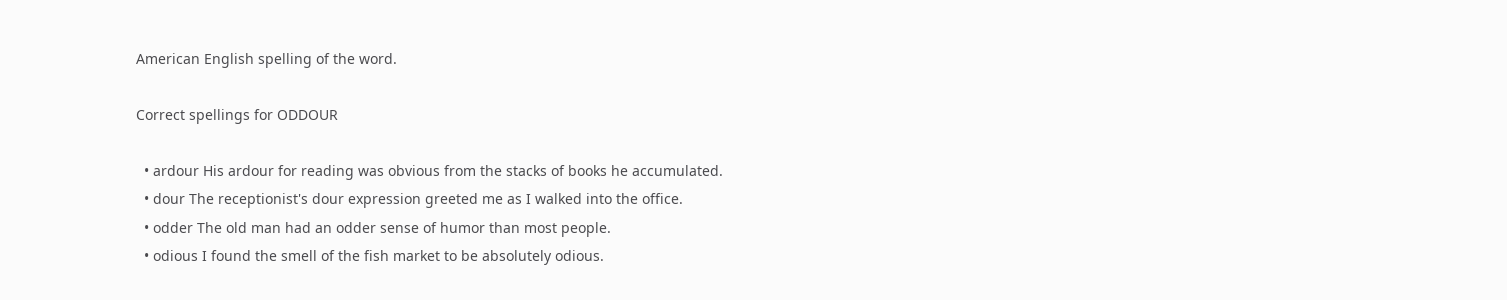American English spelling of the word.

Correct spellings for ODDOUR

  • ardour His ardour for reading was obvious from the stacks of books he accumulated.
  • dour The receptionist's dour expression greeted me as I walked into the office.
  • odder The old man had an odder sense of humor than most people.
  • odious I found the smell of the fish market to be absolutely odious.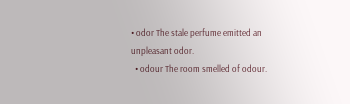• odor The stale perfume emitted an unpleasant odor.
  • odour The room smelled of odour.